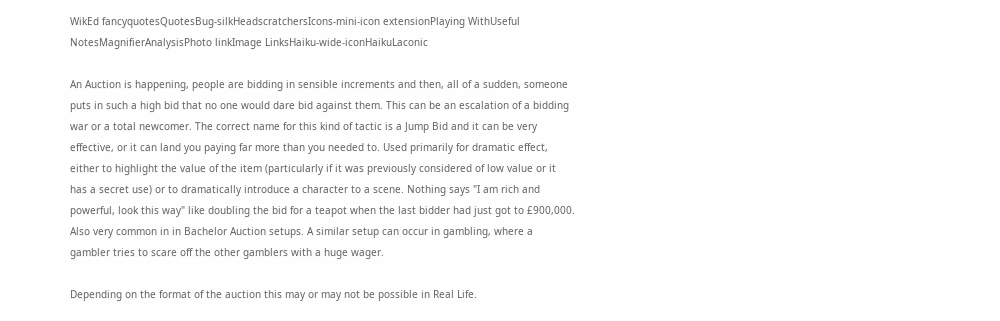WikEd fancyquotesQuotesBug-silkHeadscratchersIcons-mini-icon extensionPlaying WithUseful NotesMagnifierAnalysisPhoto linkImage LinksHaiku-wide-iconHaikuLaconic

An Auction is happening, people are bidding in sensible increments and then, all of a sudden, someone puts in such a high bid that no one would dare bid against them. This can be an escalation of a bidding war or a total newcomer. The correct name for this kind of tactic is a Jump Bid and it can be very effective, or it can land you paying far more than you needed to. Used primarily for dramatic effect, either to highlight the value of the item (particularly if it was previously considered of low value or it has a secret use) or to dramatically introduce a character to a scene. Nothing says "I am rich and powerful, look this way" like doubling the bid for a teapot when the last bidder had just got to £900,000. Also very common in in Bachelor Auction setups. A similar setup can occur in gambling, where a gambler tries to scare off the other gamblers with a huge wager.

Depending on the format of the auction this may or may not be possible in Real Life.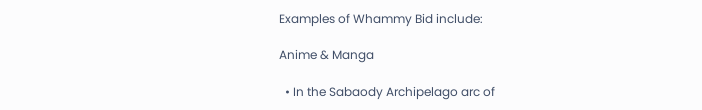Examples of Whammy Bid include:

Anime & Manga

  • In the Sabaody Archipelago arc of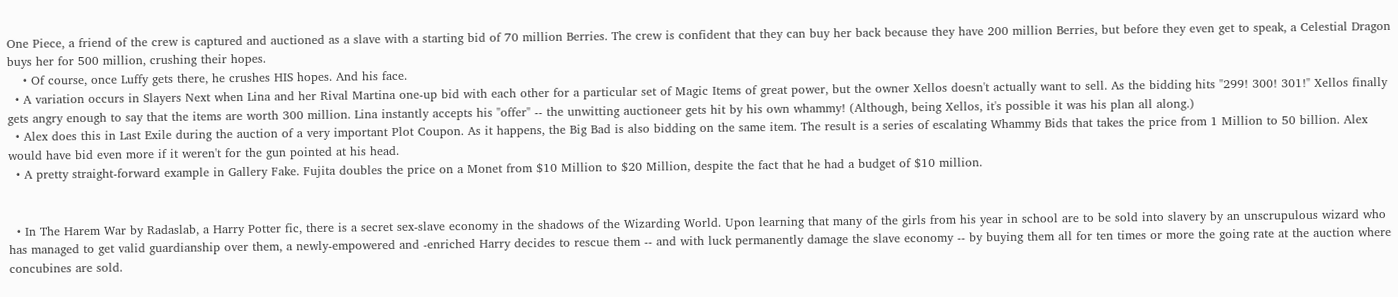One Piece, a friend of the crew is captured and auctioned as a slave with a starting bid of 70 million Berries. The crew is confident that they can buy her back because they have 200 million Berries, but before they even get to speak, a Celestial Dragon buys her for 500 million, crushing their hopes.
    • Of course, once Luffy gets there, he crushes HIS hopes. And his face.
  • A variation occurs in Slayers Next when Lina and her Rival Martina one-up bid with each other for a particular set of Magic Items of great power, but the owner Xellos doesn't actually want to sell. As the bidding hits "299! 300! 301!" Xellos finally gets angry enough to say that the items are worth 300 million. Lina instantly accepts his "offer" -- the unwitting auctioneer gets hit by his own whammy! (Although, being Xellos, it's possible it was his plan all along.)
  • Alex does this in Last Exile during the auction of a very important Plot Coupon. As it happens, the Big Bad is also bidding on the same item. The result is a series of escalating Whammy Bids that takes the price from 1 Million to 50 billion. Alex would have bid even more if it weren't for the gun pointed at his head.
  • A pretty straight-forward example in Gallery Fake. Fujita doubles the price on a Monet from $10 Million to $20 Million, despite the fact that he had a budget of $10 million.


  • In The Harem War by Radaslab, a Harry Potter fic, there is a secret sex-slave economy in the shadows of the Wizarding World. Upon learning that many of the girls from his year in school are to be sold into slavery by an unscrupulous wizard who has managed to get valid guardianship over them, a newly-empowered and -enriched Harry decides to rescue them -- and with luck permanently damage the slave economy -- by buying them all for ten times or more the going rate at the auction where concubines are sold.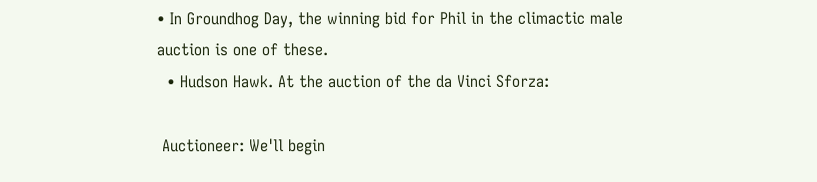• In Groundhog Day, the winning bid for Phil in the climactic male auction is one of these.
  • Hudson Hawk. At the auction of the da Vinci Sforza:

 Auctioneer: We'll begin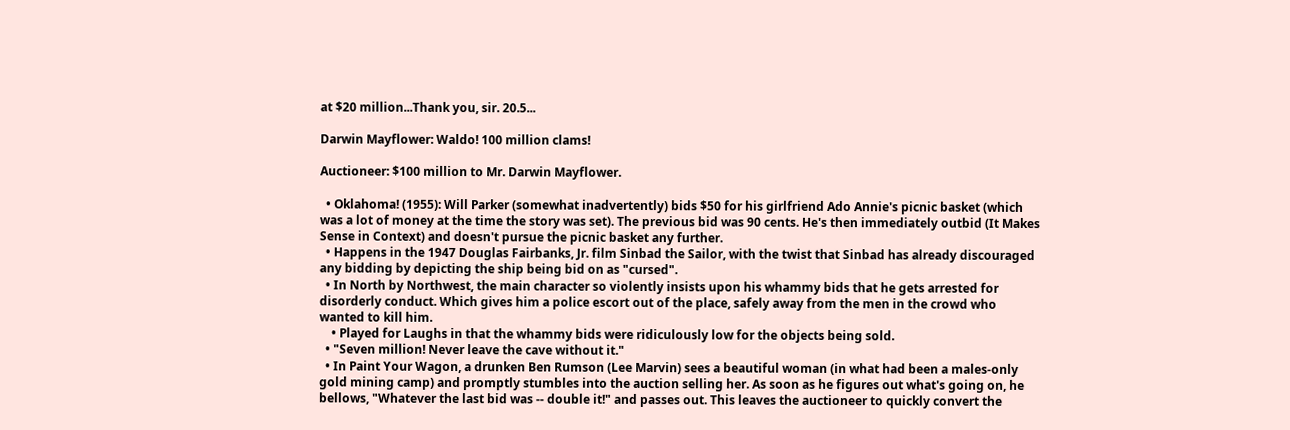at $20 million...Thank you, sir. 20.5...

Darwin Mayflower: Waldo! 100 million clams!

Auctioneer: $100 million to Mr. Darwin Mayflower.

  • Oklahoma! (1955): Will Parker (somewhat inadvertently) bids $50 for his girlfriend Ado Annie's picnic basket (which was a lot of money at the time the story was set). The previous bid was 90 cents. He's then immediately outbid (It Makes Sense in Context) and doesn't pursue the picnic basket any further.
  • Happens in the 1947 Douglas Fairbanks, Jr. film Sinbad the Sailor, with the twist that Sinbad has already discouraged any bidding by depicting the ship being bid on as "cursed".
  • In North by Northwest, the main character so violently insists upon his whammy bids that he gets arrested for disorderly conduct. Which gives him a police escort out of the place, safely away from the men in the crowd who wanted to kill him.
    • Played for Laughs in that the whammy bids were ridiculously low for the objects being sold.
  • "Seven million! Never leave the cave without it."
  • In Paint Your Wagon, a drunken Ben Rumson (Lee Marvin) sees a beautiful woman (in what had been a males-only gold mining camp) and promptly stumbles into the auction selling her. As soon as he figures out what's going on, he bellows, "Whatever the last bid was -- double it!" and passes out. This leaves the auctioneer to quickly convert the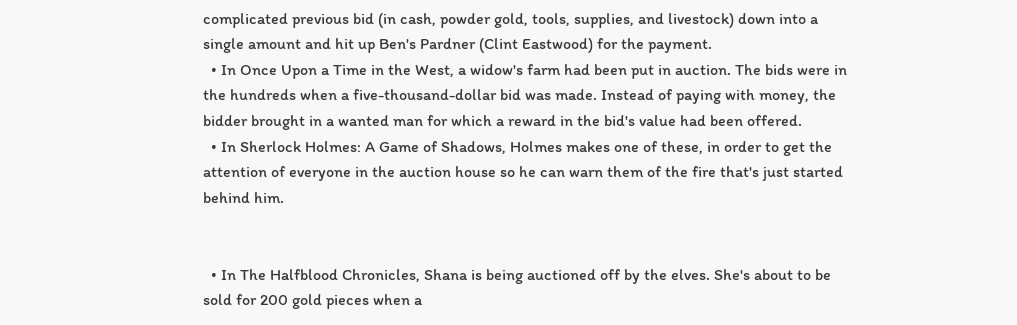complicated previous bid (in cash, powder gold, tools, supplies, and livestock) down into a single amount and hit up Ben's Pardner (Clint Eastwood) for the payment.
  • In Once Upon a Time in the West, a widow's farm had been put in auction. The bids were in the hundreds when a five-thousand-dollar bid was made. Instead of paying with money, the bidder brought in a wanted man for which a reward in the bid's value had been offered.
  • In Sherlock Holmes: A Game of Shadows, Holmes makes one of these, in order to get the attention of everyone in the auction house so he can warn them of the fire that's just started behind him.


  • In The Halfblood Chronicles, Shana is being auctioned off by the elves. She's about to be sold for 200 gold pieces when a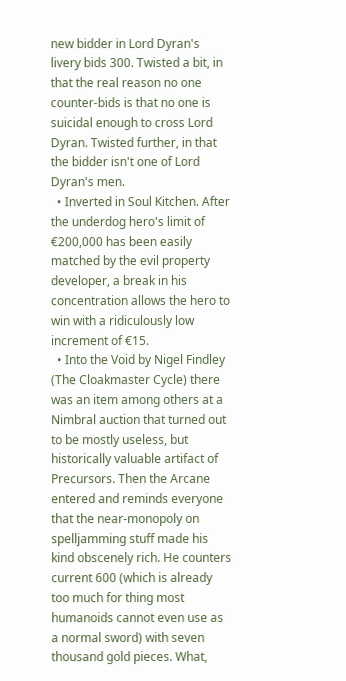new bidder in Lord Dyran's livery bids 300. Twisted a bit, in that the real reason no one counter-bids is that no one is suicidal enough to cross Lord Dyran. Twisted further, in that the bidder isn't one of Lord Dyran's men.
  • Inverted in Soul Kitchen. After the underdog hero's limit of €200,000 has been easily matched by the evil property developer, a break in his concentration allows the hero to win with a ridiculously low increment of €15.
  • Into the Void by Nigel Findley (The Cloakmaster Cycle) there was an item among others at a Nimbral auction that turned out to be mostly useless, but historically valuable artifact of Precursors. Then the Arcane entered and reminds everyone that the near-monopoly on spelljamming stuff made his kind obscenely rich. He counters current 600 (which is already too much for thing most humanoids cannot even use as a normal sword) with seven thousand gold pieces. What,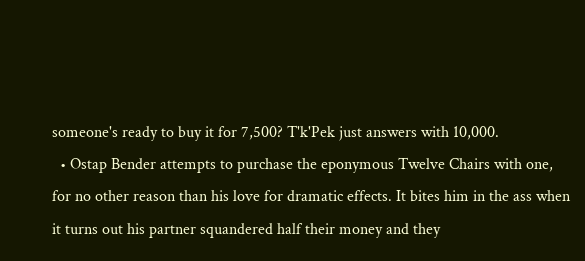someone's ready to buy it for 7,500? T'k'Pek just answers with 10,000.
  • Ostap Bender attempts to purchase the eponymous Twelve Chairs with one, for no other reason than his love for dramatic effects. It bites him in the ass when it turns out his partner squandered half their money and they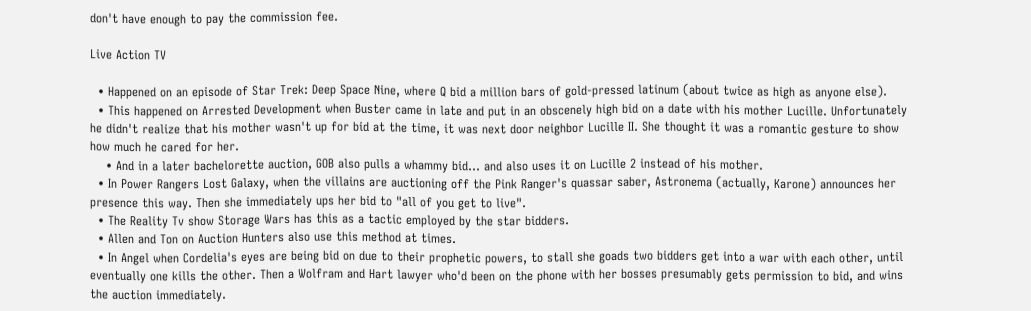don't have enough to pay the commission fee.

Live Action TV

  • Happened on an episode of Star Trek: Deep Space Nine, where Q bid a million bars of gold-pressed latinum (about twice as high as anyone else).
  • This happened on Arrested Development when Buster came in late and put in an obscenely high bid on a date with his mother Lucille. Unfortunately he didn't realize that his mother wasn't up for bid at the time, it was next door neighbor Lucille II. She thought it was a romantic gesture to show how much he cared for her.
    • And in a later bachelorette auction, GOB also pulls a whammy bid... and also uses it on Lucille 2 instead of his mother.
  • In Power Rangers Lost Galaxy, when the villains are auctioning off the Pink Ranger's quassar saber, Astronema (actually, Karone) announces her presence this way. Then she immediately ups her bid to "all of you get to live".
  • The Reality Tv show Storage Wars has this as a tactic employed by the star bidders.
  • Allen and Ton on Auction Hunters also use this method at times.
  • In Angel when Cordelia's eyes are being bid on due to their prophetic powers, to stall she goads two bidders get into a war with each other, until eventually one kills the other. Then a Wolfram and Hart lawyer who'd been on the phone with her bosses presumably gets permission to bid, and wins the auction immediately.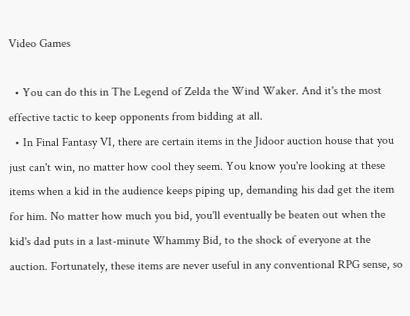Video Games

  • You can do this in The Legend of Zelda the Wind Waker. And it's the most effective tactic to keep opponents from bidding at all.
  • In Final Fantasy VI, there are certain items in the Jidoor auction house that you just can't win, no matter how cool they seem. You know you're looking at these items when a kid in the audience keeps piping up, demanding his dad get the item for him. No matter how much you bid, you'll eventually be beaten out when the kid's dad puts in a last-minute Whammy Bid, to the shock of everyone at the auction. Fortunately, these items are never useful in any conventional RPG sense, so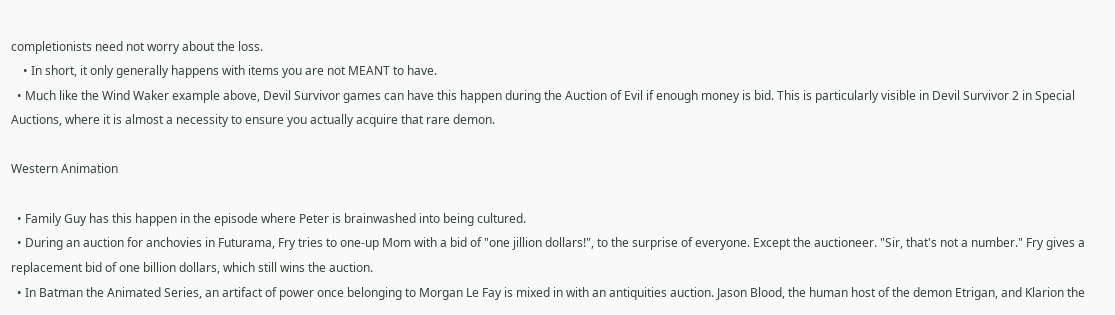completionists need not worry about the loss.
    • In short, it only generally happens with items you are not MEANT to have.
  • Much like the Wind Waker example above, Devil Survivor games can have this happen during the Auction of Evil if enough money is bid. This is particularly visible in Devil Survivor 2 in Special Auctions, where it is almost a necessity to ensure you actually acquire that rare demon.

Western Animation

  • Family Guy has this happen in the episode where Peter is brainwashed into being cultured.
  • During an auction for anchovies in Futurama, Fry tries to one-up Mom with a bid of "one jillion dollars!", to the surprise of everyone. Except the auctioneer. "Sir, that's not a number." Fry gives a replacement bid of one billion dollars, which still wins the auction.
  • In Batman the Animated Series, an artifact of power once belonging to Morgan Le Fay is mixed in with an antiquities auction. Jason Blood, the human host of the demon Etrigan, and Klarion the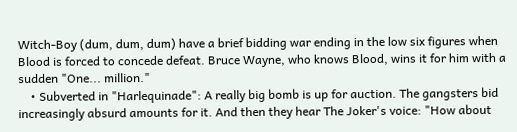Witch-Boy (dum, dum, dum) have a brief bidding war ending in the low six figures when Blood is forced to concede defeat. Bruce Wayne, who knows Blood, wins it for him with a sudden "One... million."
    • Subverted in "Harlequinade": A really big bomb is up for auction. The gangsters bid increasingly absurd amounts for it. And then they hear The Joker's voice: "How about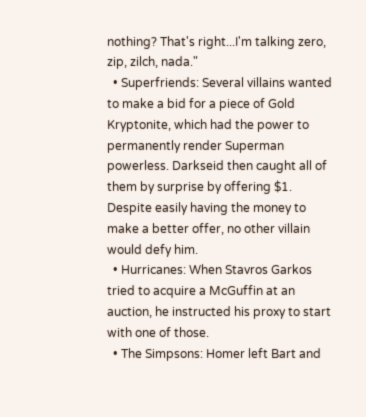nothing? That's right...I'm talking zero, zip, zilch, nada."
  • Superfriends: Several villains wanted to make a bid for a piece of Gold Kryptonite, which had the power to permanently render Superman powerless. Darkseid then caught all of them by surprise by offering $1. Despite easily having the money to make a better offer, no other villain would defy him.
  • Hurricanes: When Stavros Garkos tried to acquire a McGuffin at an auction, he instructed his proxy to start with one of those.
  • The Simpsons: Homer left Bart and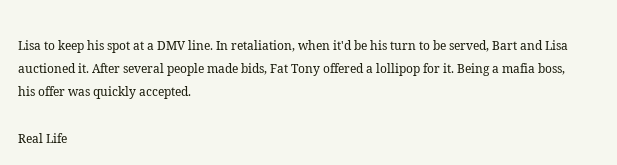Lisa to keep his spot at a DMV line. In retaliation, when it'd be his turn to be served, Bart and Lisa auctioned it. After several people made bids, Fat Tony offered a lollipop for it. Being a mafia boss, his offer was quickly accepted.

Real Life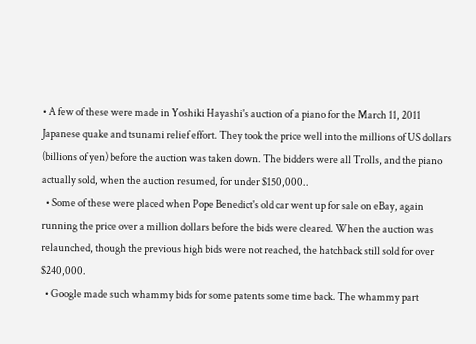• A few of these were made in Yoshiki Hayashi's auction of a piano for the March 11, 2011 Japanese quake and tsunami relief effort. They took the price well into the millions of US dollars (billions of yen) before the auction was taken down. The bidders were all Trolls, and the piano actually sold, when the auction resumed, for under $150,000..
  • Some of these were placed when Pope Benedict's old car went up for sale on eBay, again running the price over a million dollars before the bids were cleared. When the auction was relaunched, though the previous high bids were not reached, the hatchback still sold for over $240,000.
  • Google made such whammy bids for some patents some time back. The whammy part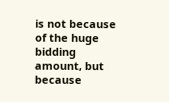is not because of the huge bidding amount, but because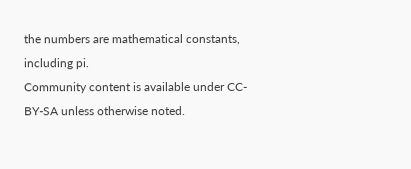the numbers are mathematical constants, including pi.
Community content is available under CC-BY-SA unless otherwise noted.